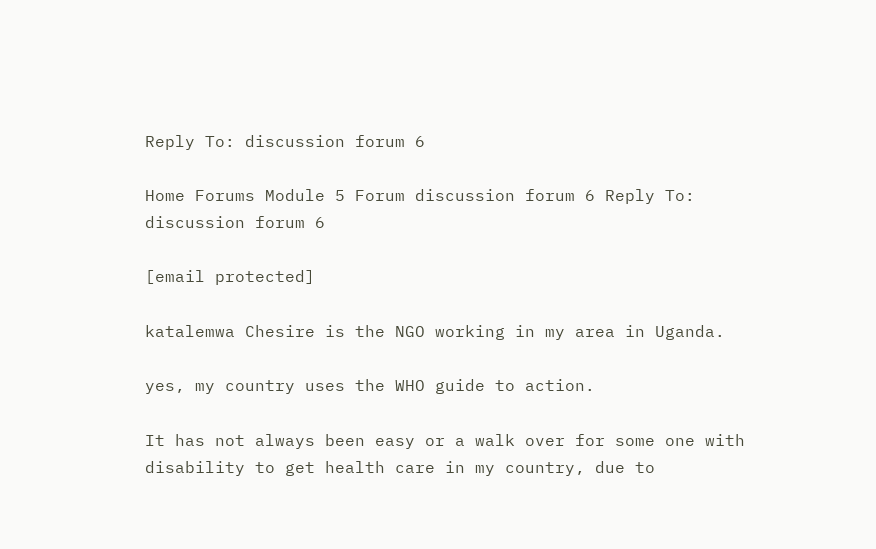Reply To: discussion forum 6

Home Forums Module 5 Forum discussion forum 6 Reply To: discussion forum 6

[email protected]

katalemwa Chesire is the NGO working in my area in Uganda.

yes, my country uses the WHO guide to action.

It has not always been easy or a walk over for some one with disability to get health care in my country, due to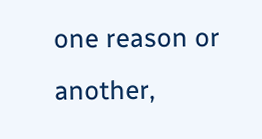one reason or another,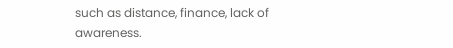such as distance, finance, lack of awareness.